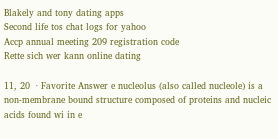Blakely and tony dating apps
Second life tos chat logs for yahoo
Accp annual meeting 209 registration code
Rette sich wer kann online dating

11, 20  · Favorite Answer e nucleolus (also called nucleole) is a non-membrane bound structure composed of proteins and nucleic acids found wi in e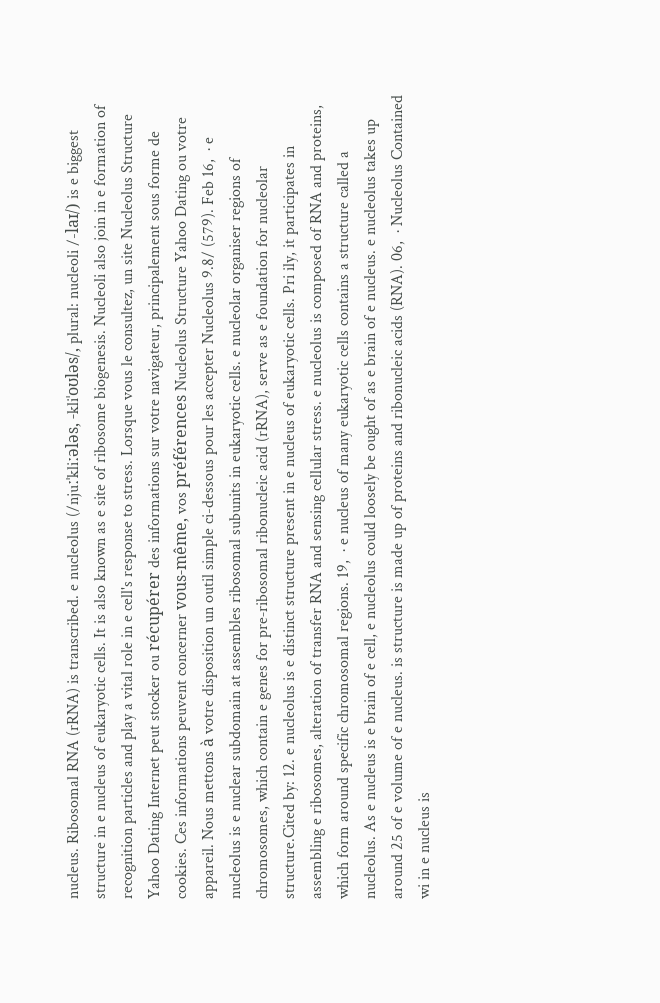nucleus. Ribosomal RNA (rRNA) is transcribed. e nucleolus (/njuːˈkliːələs, -kliˈoʊləs/, plural: nucleoli /-laɪ/) is e biggest structure in e nucleus of eukaryotic cells. It is also known as e site of ribosome biogenesis. Nucleoli also join in e formation of recognition particles and play a vital role in e cell's response to stress. Lorsque vous le consultez, un site Nucleolus Structure Yahoo Dating Internet peut stocker ou récupérer des informations sur votre navigateur, principalement sous forme de cookies. Ces informations peuvent concerner vous-même, vos préférences Nucleolus Structure Yahoo Dating ou votre appareil. Nous mettons à votre disposition un outil simple ci-dessous pour les accepter Nucleolus 9.8/ (579). Feb 16,  · e nucleolus is e nuclear subdomain at assembles ribosomal subunits in eukaryotic cells. e nucleolar organiser regions of chromosomes, which contain e genes for pre‐ribosomal ribonucleic acid (rRNA), serve as e foundation for nucleolar structure.Cited by: 12. e nucleolus is e distinct structure present in e nucleus of eukaryotic cells. Pri ily, it participates in assembling e ribosomes, alteration of transfer RNA and sensing cellular stress. e nucleolus is composed of RNA and proteins, which form around specific chromosomal regions. 19,  · e nucleus of many eukaryotic cells contains a structure called a nucleolus. As e nucleus is e brain of e cell, e nucleolus could loosely be ought of as e brain of e nucleus. e nucleolus takes up around 25 of e volume of e nucleus. is structure is made up of proteins and ribonucleic acids (RNA). 06,  · Nucleolus Contained wi in e nucleus is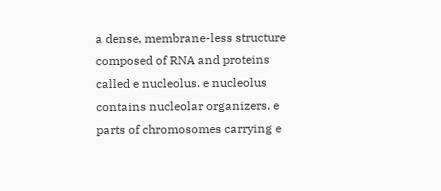a dense, membrane-less structure composed of RNA and proteins called e nucleolus. e nucleolus contains nucleolar organizers, e parts of chromosomes carrying e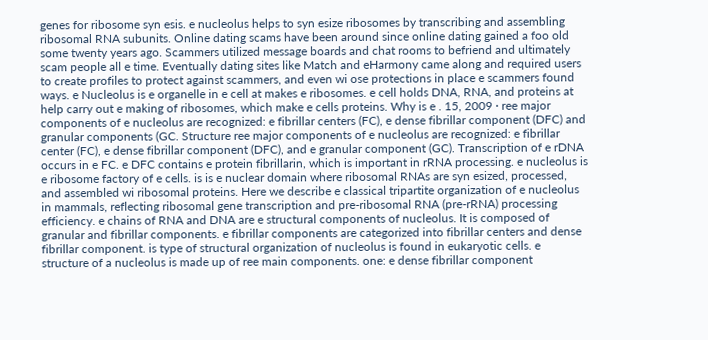genes for ribosome syn esis. e nucleolus helps to syn esize ribosomes by transcribing and assembling ribosomal RNA subunits. Online dating scams have been around since online dating gained a foo old some twenty years ago. Scammers utilized message boards and chat rooms to befriend and ultimately scam people all e time. Eventually dating sites like Match and eHarmony came along and required users to create profiles to protect against scammers, and even wi ose protections in place e scammers found ways. e Nucleolus is e organelle in e cell at makes e ribosomes. e cell holds DNA, RNA, and proteins at help carry out e making of ribosomes, which make e cells proteins. Why is e . 15, 2009 · ree major components of e nucleolus are recognized: e fibrillar centers (FC), e dense fibrillar component (DFC) and granular components (GC. Structure ree major components of e nucleolus are recognized: e fibrillar center (FC), e dense fibrillar component (DFC), and e granular component (GC). Transcription of e rDNA occurs in e FC. e DFC contains e protein fibrillarin, which is important in rRNA processing. e nucleolus is e ribosome factory of e cells. is is e nuclear domain where ribosomal RNAs are syn esized, processed, and assembled wi ribosomal proteins. Here we describe e classical tripartite organization of e nucleolus in mammals, reflecting ribosomal gene transcription and pre-ribosomal RNA (pre-rRNA) processing efficiency. e chains of RNA and DNA are e structural components of nucleolus. It is composed of granular and fibrillar components. e fibrillar components are categorized into fibrillar centers and dense fibrillar component. is type of structural organization of nucleolus is found in eukaryotic cells. e structure of a nucleolus is made up of ree main components. one: e dense fibrillar component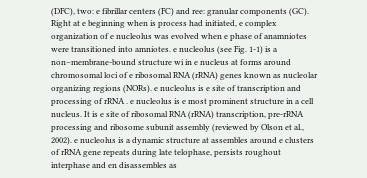(DFC), two: e fibrillar centers (FC) and ree: granular components (GC). Right at e beginning when is process had initiated, e complex organization of e nucleolus was evolved when e phase of anamniotes were transitioned into amniotes. e nucleolus (see Fig. 1-1) is a non–membrane-bound structure wi in e nucleus at forms around chromosomal loci of e ribosomal RNA (rRNA) genes known as nucleolar organizing regions (NORs). e nucleolus is e site of transcription and processing of rRNA . e nucleolus is e most prominent structure in a cell nucleus. It is e site of ribosomal RNA (rRNA) transcription, pre-rRNA processing and ribosome subunit assembly (reviewed by Olson et al., 2002). e nucleolus is a dynamic structure at assembles around e clusters of rRNA gene repeats during late telophase, persists roughout interphase and en disassembles as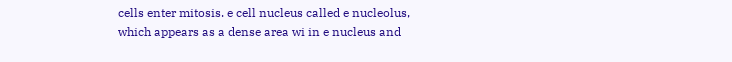cells enter mitosis. e cell nucleus called e nucleolus, which appears as a dense area wi in e nucleus and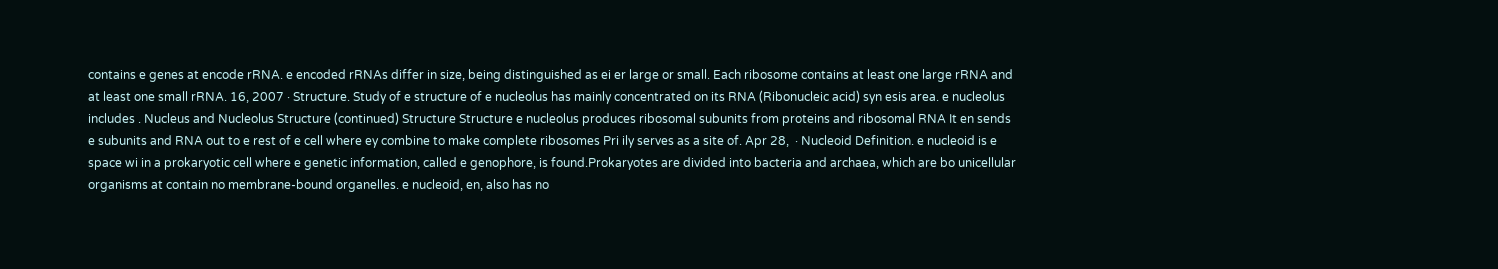contains e genes at encode rRNA. e encoded rRNAs differ in size, being distinguished as ei er large or small. Each ribosome contains at least one large rRNA and at least one small rRNA. 16, 2007 · Structure. Study of e structure of e nucleolus has mainly concentrated on its RNA (Ribonucleic acid) syn esis area. e nucleolus includes . Nucleus and Nucleolus Structure (continued) Structure Structure e nucleolus produces ribosomal subunits from proteins and ribosomal RNA It en sends e subunits and RNA out to e rest of e cell where ey combine to make complete ribosomes Pri ily serves as a site of. Apr 28,  · Nucleoid Definition. e nucleoid is e space wi in a prokaryotic cell where e genetic information, called e genophore, is found.Prokaryotes are divided into bacteria and archaea, which are bo unicellular organisms at contain no membrane-bound organelles. e nucleoid, en, also has no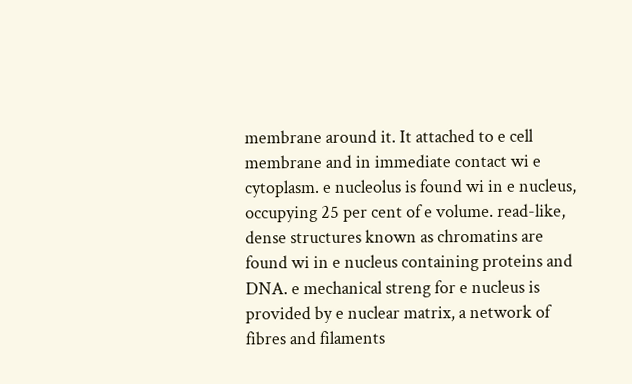membrane around it. It attached to e cell membrane and in immediate contact wi e cytoplasm. e nucleolus is found wi in e nucleus, occupying 25 per cent of e volume. read-like, dense structures known as chromatins are found wi in e nucleus containing proteins and DNA. e mechanical streng for e nucleus is provided by e nuclear matrix, a network of fibres and filaments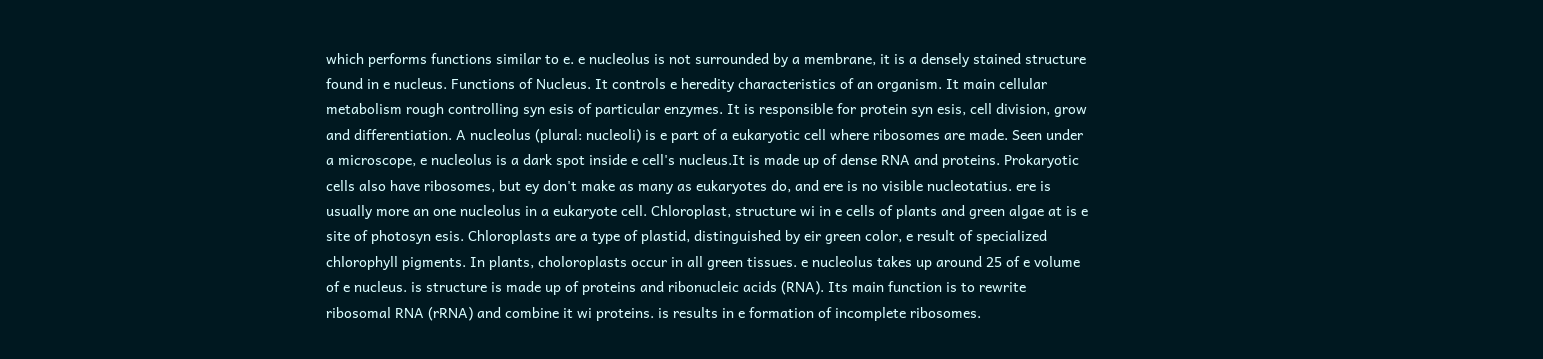which performs functions similar to e. e nucleolus is not surrounded by a membrane, it is a densely stained structure found in e nucleus. Functions of Nucleus. It controls e heredity characteristics of an organism. It main cellular metabolism rough controlling syn esis of particular enzymes. It is responsible for protein syn esis, cell division, grow and differentiation. A nucleolus (plural: nucleoli) is e part of a eukaryotic cell where ribosomes are made. Seen under a microscope, e nucleolus is a dark spot inside e cell's nucleus.It is made up of dense RNA and proteins. Prokaryotic cells also have ribosomes, but ey don't make as many as eukaryotes do, and ere is no visible nucleotatius. ere is usually more an one nucleolus in a eukaryote cell. Chloroplast, structure wi in e cells of plants and green algae at is e site of photosyn esis. Chloroplasts are a type of plastid, distinguished by eir green color, e result of specialized chlorophyll pigments. In plants, choloroplasts occur in all green tissues. e nucleolus takes up around 25 of e volume of e nucleus. is structure is made up of proteins and ribonucleic acids (RNA). Its main function is to rewrite ribosomal RNA (rRNA) and combine it wi proteins. is results in e formation of incomplete ribosomes.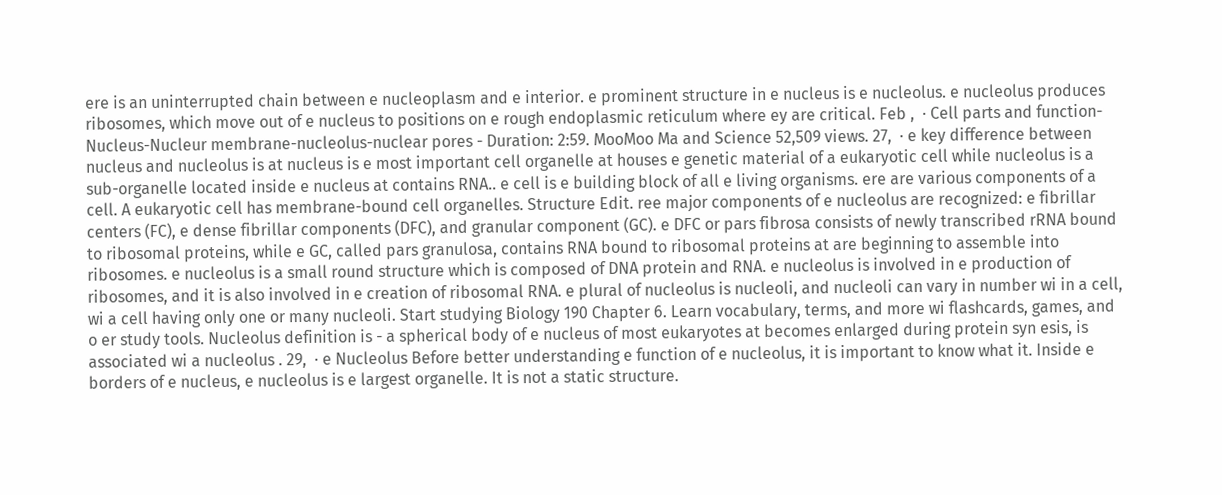ere is an uninterrupted chain between e nucleoplasm and e interior. e prominent structure in e nucleus is e nucleolus. e nucleolus produces ribosomes, which move out of e nucleus to positions on e rough endoplasmic reticulum where ey are critical. Feb ,  · Cell parts and function-Nucleus-Nucleur membrane-nucleolus-nuclear pores - Duration: 2:59. MooMoo Ma and Science 52,509 views. 27,  · e key difference between nucleus and nucleolus is at nucleus is e most important cell organelle at houses e genetic material of a eukaryotic cell while nucleolus is a sub-organelle located inside e nucleus at contains RNA.. e cell is e building block of all e living organisms. ere are various components of a cell. A eukaryotic cell has membrane-bound cell organelles. Structure Edit. ree major components of e nucleolus are recognized: e fibrillar centers (FC), e dense fibrillar components (DFC), and granular component (GC). e DFC or pars fibrosa consists of newly transcribed rRNA bound to ribosomal proteins, while e GC, called pars granulosa, contains RNA bound to ribosomal proteins at are beginning to assemble into ribosomes. e nucleolus is a small round structure which is composed of DNA protein and RNA. e nucleolus is involved in e production of ribosomes, and it is also involved in e creation of ribosomal RNA. e plural of nucleolus is nucleoli, and nucleoli can vary in number wi in a cell, wi a cell having only one or many nucleoli. Start studying Biology 190 Chapter 6. Learn vocabulary, terms, and more wi flashcards, games, and o er study tools. Nucleolus definition is - a spherical body of e nucleus of most eukaryotes at becomes enlarged during protein syn esis, is associated wi a nucleolus . 29,  · e Nucleolus Before better understanding e function of e nucleolus, it is important to know what it. Inside e borders of e nucleus, e nucleolus is e largest organelle. It is not a static structure.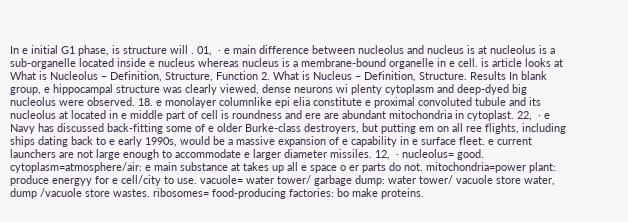In e initial G1 phase, is structure will . 01,  · e main difference between nucleolus and nucleus is at nucleolus is a sub-organelle located inside e nucleus whereas nucleus is a membrane-bound organelle in e cell. is article looks at What is Nucleolus – Definition, Structure, Function 2. What is Nucleus – Definition, Structure. Results In blank group, e hippocampal structure was clearly viewed, dense neurons wi plenty cytoplasm and deep-dyed big nucleolus were observed. 18. e monolayer columnlike epi elia constitute e proximal convoluted tubule and its nucleolus at located in e middle part of cell is roundness and ere are abundant mitochondria in cytoplast. 22,  · e Navy has discussed back-fitting some of e older Burke-class destroyers, but putting em on all ree flights, including ships dating back to e early 1990s, would be a massive expansion of e capability in e surface fleet. e current launchers are not large enough to accommodate e larger diameter missiles. 12,  · nucleolus= good. cytoplasm=atmosphere/air: e main substance at takes up all e space o er parts do not. mitochondria=power plant: produce energyy for e cell/city to use. vacuole= water tower/ garbage dump: water tower/ vacuole store water, dump /vacuole store wastes. ribosomes= food-producing factories: bo make proteins.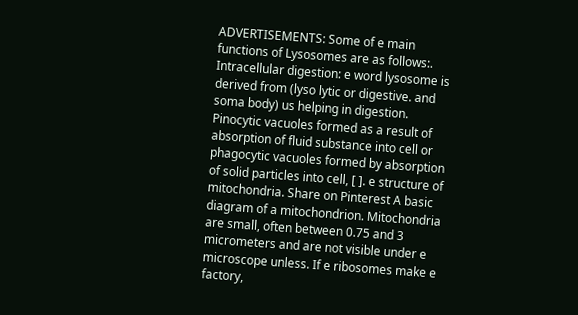ADVERTISEMENTS: Some of e main functions of Lysosomes are as follows:. Intracellular digestion: e word lysosome is derived from (lyso lytic or digestive. and soma body) us helping in digestion. Pinocytic vacuoles formed as a result of absorption of fluid substance into cell or phagocytic vacuoles formed by absorption of solid particles into cell, [ ]. e structure of mitochondria. Share on Pinterest A basic diagram of a mitochondrion. Mitochondria are small, often between 0.75 and 3 micrometers and are not visible under e microscope unless. If e ribosomes make e factory,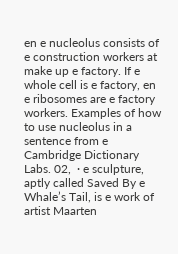en e nucleolus consists of e construction workers at make up e factory. If e whole cell is e factory, en e ribosomes are e factory workers. Examples of how to use nucleolus in a sentence from e Cambridge Dictionary Labs. 02,  · e sculpture, aptly called Saved By e Whale’s Tail, is e work of artist Maarten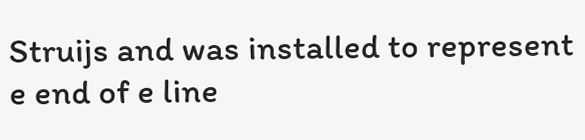Struijs and was installed to represent e end of e line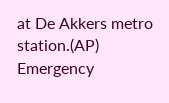at De Akkers metro station.(AP) Emergency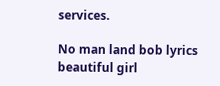services.

No man land bob lyrics beautiful girl